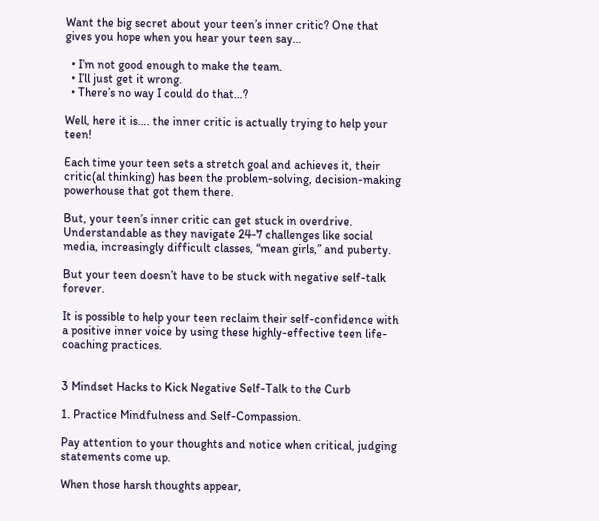Want the big secret about your teen’s inner critic? One that gives you hope when you hear your teen say…

  • I’m not good enough to make the team.
  • I’ll just get it wrong.
  • There’s no way I could do that…?

Well, here it is…. the inner critic is actually trying to help your teen!

Each time your teen sets a stretch goal and achieves it, their critic(al thinking) has been the problem-solving, decision-making powerhouse that got them there.

But, your teen’s inner critic can get stuck in overdrive. Understandable as they navigate 24-7 challenges like social media, increasingly difficult classes, “mean girls,” and puberty.

But your teen doesn’t have to be stuck with negative self-talk forever.

It is possible to help your teen reclaim their self-confidence with a positive inner voice by using these highly-effective teen life-coaching practices.


3 Mindset Hacks to Kick Negative Self-Talk to the Curb

1. Practice Mindfulness and Self-Compassion.

Pay attention to your thoughts and notice when critical, judging statements come up.

When those harsh thoughts appear,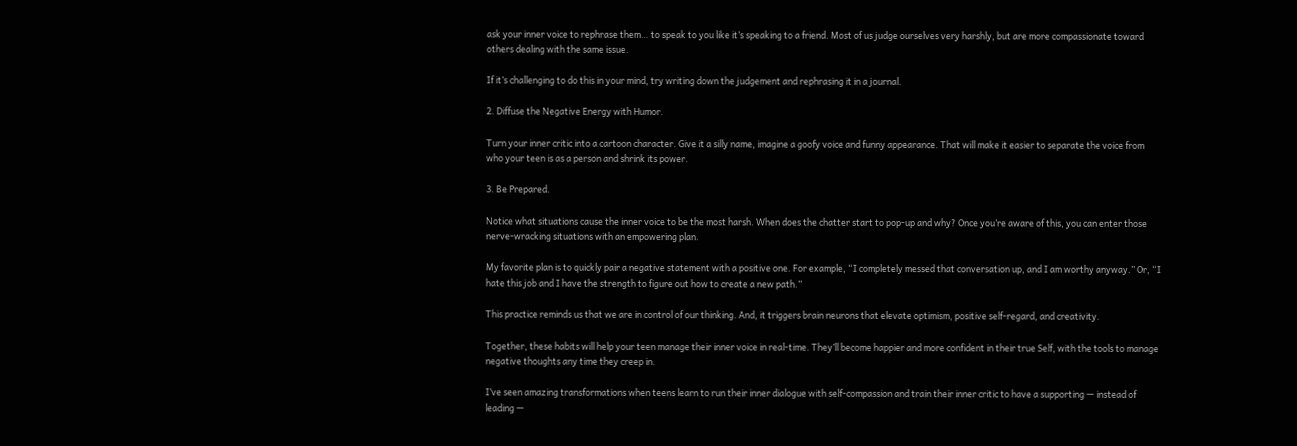ask your inner voice to rephrase them… to speak to you like it’s speaking to a friend. Most of us judge ourselves very harshly, but are more compassionate toward others dealing with the same issue.

If it’s challenging to do this in your mind, try writing down the judgement and rephrasing it in a journal.

2. Diffuse the Negative Energy with Humor.

Turn your inner critic into a cartoon character. Give it a silly name, imagine a goofy voice and funny appearance. That will make it easier to separate the voice from who your teen is as a person and shrink its power.

3. Be Prepared.

Notice what situations cause the inner voice to be the most harsh. When does the chatter start to pop-up and why? Once you’re aware of this, you can enter those nerve-wracking situations with an empowering plan.

My favorite plan is to quickly pair a negative statement with a positive one. For example, “I completely messed that conversation up, and I am worthy anyway.” Or, “I hate this job and I have the strength to figure out how to create a new path.”

This practice reminds us that we are in control of our thinking. And, it triggers brain neurons that elevate optimism, positive self-regard, and creativity.

Together, these habits will help your teen manage their inner voice in real-time. They’ll become happier and more confident in their true Self, with the tools to manage negative thoughts any time they creep in.

I’ve seen amazing transformations when teens learn to run their inner dialogue with self-compassion and train their inner critic to have a supporting — instead of leading —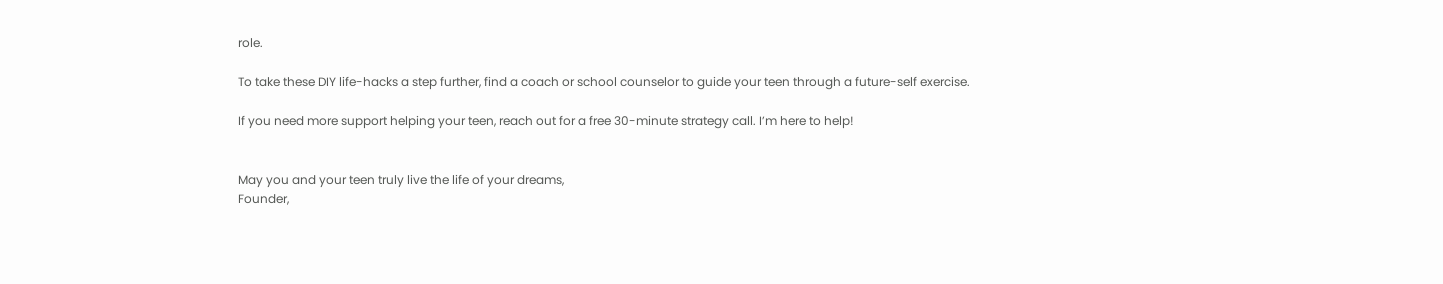role.

To take these DIY life-hacks a step further, find a coach or school counselor to guide your teen through a future-self exercise.

If you need more support helping your teen, reach out for a free 30-minute strategy call. I’m here to help!


May you and your teen truly live the life of your dreams,
Founder,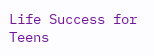Life Success for Teens